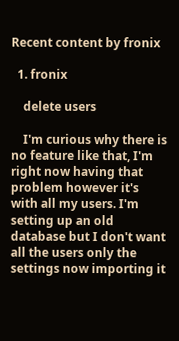Recent content by fronix

  1. fronix

    delete users

    I'm curious why there is no feature like that, I'm right now having that problem however it's with all my users. I'm setting up an old database but I don't want all the users only the settings now importing it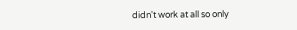didn't work at all so only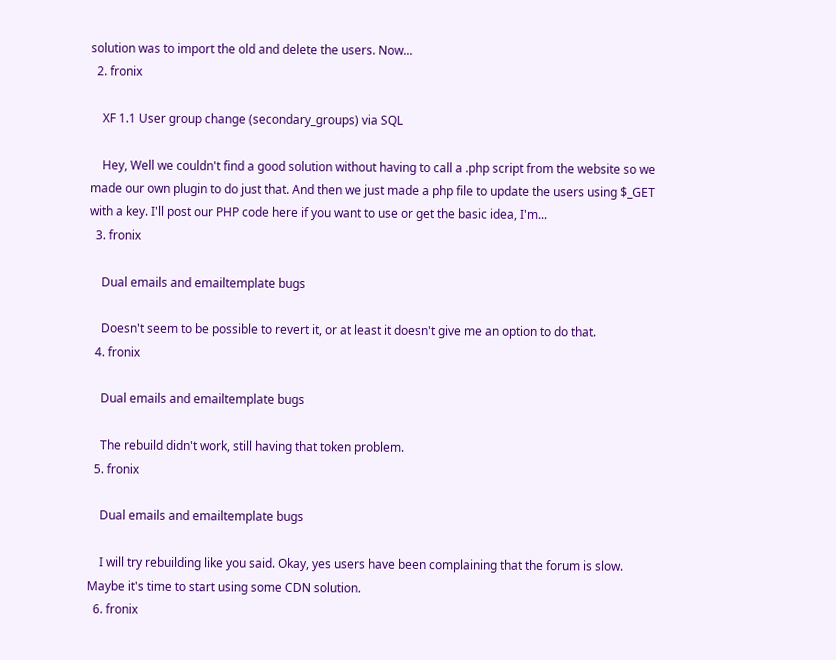solution was to import the old and delete the users. Now...
  2. fronix

    XF 1.1 User group change (secondary_groups) via SQL

    Hey, Well we couldn't find a good solution without having to call a .php script from the website so we made our own plugin to do just that. And then we just made a php file to update the users using $_GET with a key. I'll post our PHP code here if you want to use or get the basic idea, I'm...
  3. fronix

    Dual emails and emailtemplate bugs

    Doesn't seem to be possible to revert it, or at least it doesn't give me an option to do that.
  4. fronix

    Dual emails and emailtemplate bugs

    The rebuild didn't work, still having that token problem.
  5. fronix

    Dual emails and emailtemplate bugs

    I will try rebuilding like you said. Okay, yes users have been complaining that the forum is slow. Maybe it's time to start using some CDN solution.
  6. fronix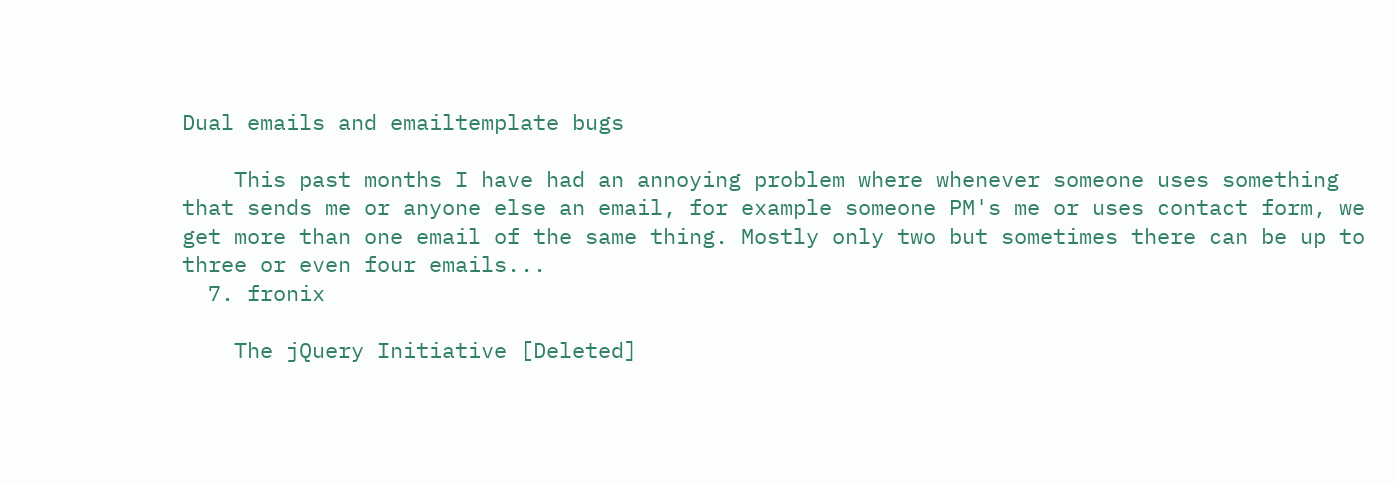Dual emails and emailtemplate bugs

    This past months I have had an annoying problem where whenever someone uses something that sends me or anyone else an email, for example someone PM's me or uses contact form, we get more than one email of the same thing. Mostly only two but sometimes there can be up to three or even four emails...
  7. fronix

    The jQuery Initiative [Deleted]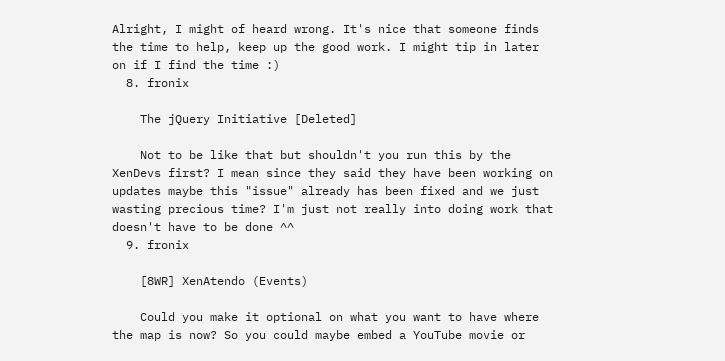Alright, I might of heard wrong. It's nice that someone finds the time to help, keep up the good work. I might tip in later on if I find the time :)
  8. fronix

    The jQuery Initiative [Deleted]

    Not to be like that but shouldn't you run this by the XenDevs first? I mean since they said they have been working on updates maybe this "issue" already has been fixed and we just wasting precious time? I'm just not really into doing work that doesn't have to be done ^^
  9. fronix

    [8WR] XenAtendo (Events)

    Could you make it optional on what you want to have where the map is now? So you could maybe embed a YouTube movie or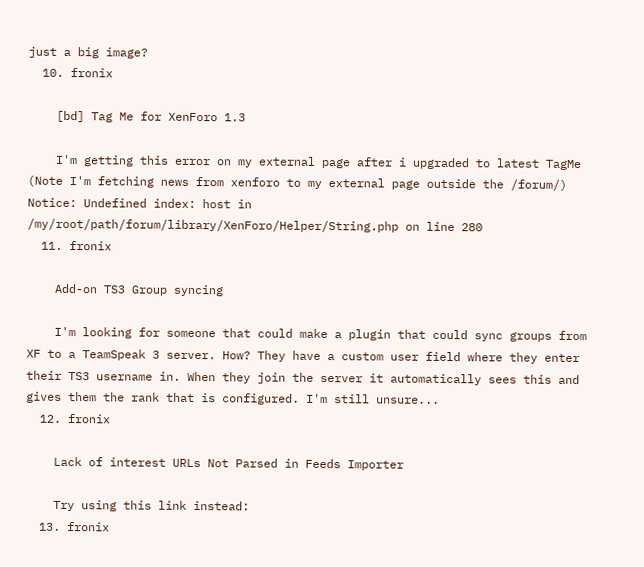just a big image?
  10. fronix

    [bd] Tag Me for XenForo 1.3

    I'm getting this error on my external page after i upgraded to latest TagMe (Note I'm fetching news from xenforo to my external page outside the /forum/) Notice: Undefined index: host in /my/root/path/forum/library/XenForo/Helper/String.php on line 280
  11. fronix

    Add-on TS3 Group syncing

    I'm looking for someone that could make a plugin that could sync groups from XF to a TeamSpeak 3 server. How? They have a custom user field where they enter their TS3 username in. When they join the server it automatically sees this and gives them the rank that is configured. I'm still unsure...
  12. fronix

    Lack of interest URLs Not Parsed in Feeds Importer

    Try using this link instead:
  13. fronix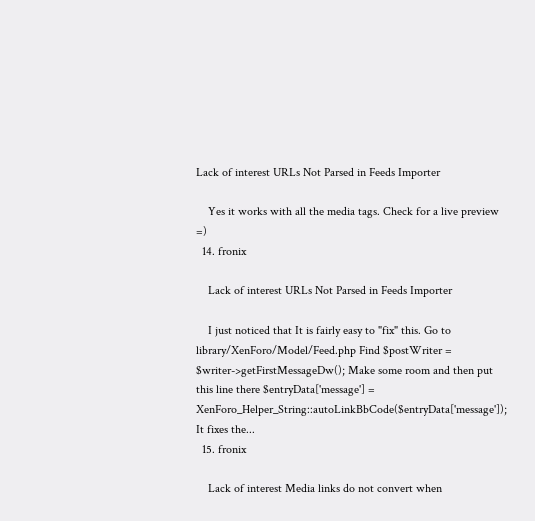Lack of interest URLs Not Parsed in Feeds Importer

    Yes it works with all the media tags. Check for a live preview =)
  14. fronix

    Lack of interest URLs Not Parsed in Feeds Importer

    I just noticed that It is fairly easy to "fix" this. Go to library/XenForo/Model/Feed.php Find $postWriter = $writer->getFirstMessageDw(); Make some room and then put this line there $entryData['message'] = XenForo_Helper_String::autoLinkBbCode($entryData['message']); It fixes the...
  15. fronix

    Lack of interest Media links do not convert when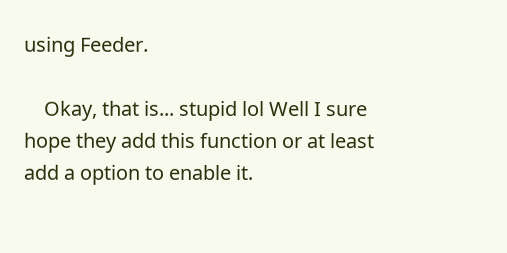using Feeder.

    Okay, that is... stupid lol Well I sure hope they add this function or at least add a option to enable it.